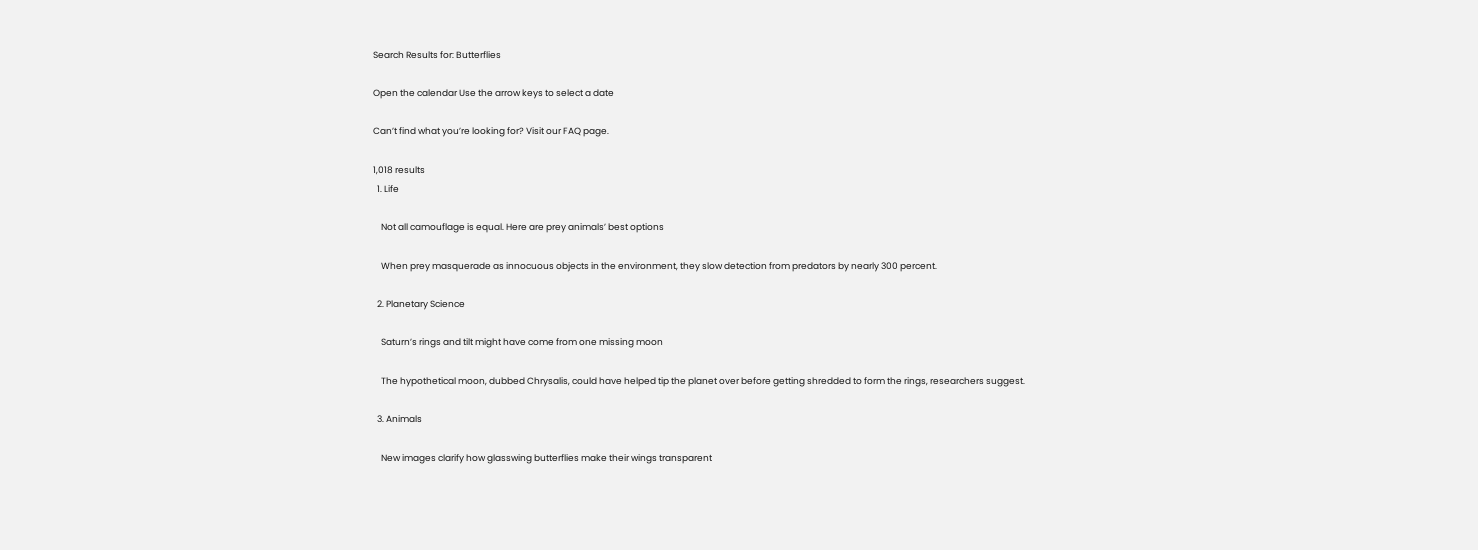Search Results for: Butterflies

Open the calendar Use the arrow keys to select a date

Can’t find what you’re looking for? Visit our FAQ page.

1,018 results
  1. Life

    Not all camouflage is equal. Here are prey animals’ best options

    When prey masquerade as innocuous objects in the environment, they slow detection from predators by nearly 300 percent.

  2. Planetary Science

    Saturn’s rings and tilt might have come from one missing moon

    The hypothetical moon, dubbed Chrysalis, could have helped tip the planet over before getting shredded to form the rings, researchers suggest.

  3. Animals

    New images clarify how glasswing butterflies make their wings transparent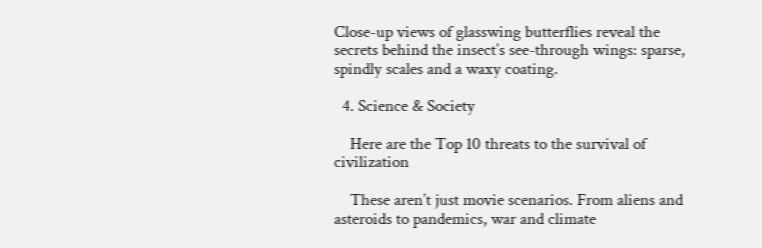Close-up views of glasswing butterflies reveal the secrets behind the insect’s see-through wings: sparse, spindly scales and a waxy coating.

  4. Science & Society

    Here are the Top 10 threats to the survival of civilization

    These aren’t just movie scenarios. From aliens and asteroids to pandemics, war and climate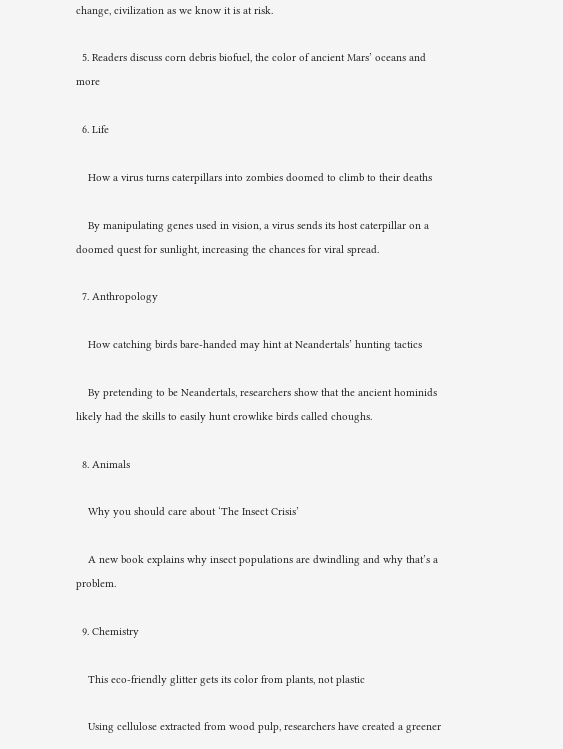change, civilization as we know it is at risk.

  5. Readers discuss corn debris biofuel, the color of ancient Mars’ oceans and more

  6. Life

    How a virus turns caterpillars into zombies doomed to climb to their deaths

    By manipulating genes used in vision, a virus sends its host caterpillar on a doomed quest for sunlight, increasing the chances for viral spread.

  7. Anthropology

    How catching birds bare-handed may hint at Neandertals’ hunting tactics

    By pretending to be Neandertals, researchers show that the ancient hominids likely had the skills to easily hunt crowlike birds called choughs.

  8. Animals

    Why you should care about ‘The Insect Crisis’

    A new book explains why insect populations are dwindling and why that’s a problem.

  9. Chemistry

    This eco-friendly glitter gets its color from plants, not plastic

    Using cellulose extracted from wood pulp, researchers have created a greener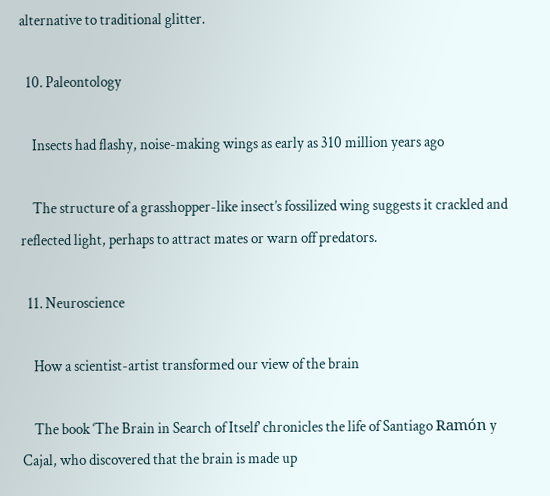alternative to traditional glitter.

  10. Paleontology

    Insects had flashy, noise-making wings as early as 310 million years ago

    The structure of a grasshopper-like insect’s fossilized wing suggests it crackled and reflected light, perhaps to attract mates or warn off predators.

  11. Neuroscience

    How a scientist-artist transformed our view of the brain

    The book ‘The Brain in Search of Itself’ chronicles the life of Santiago Ramón y Cajal, who discovered that the brain is made up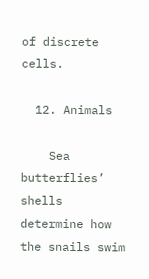of discrete cells.

  12. Animals

    Sea butterflies’ shells determine how the snails swim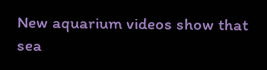New aquarium videos show that sea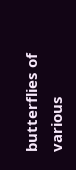butterflies of various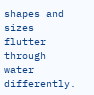shapes and sizes flutter through water differently.